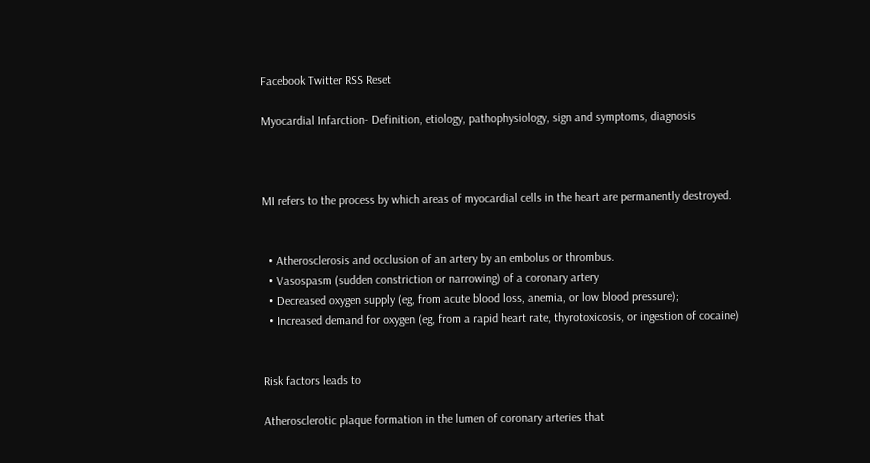Facebook Twitter RSS Reset

Myocardial Infarction- Definition, etiology, pathophysiology, sign and symptoms, diagnosis



MI refers to the process by which areas of myocardial cells in the heart are permanently destroyed.


  • Atherosclerosis and occlusion of an artery by an embolus or thrombus.
  • Vasospasm (sudden constriction or narrowing) of a coronary artery
  • Decreased oxygen supply (eg, from acute blood loss, anemia, or low blood pressure);
  • Increased demand for oxygen (eg, from a rapid heart rate, thyrotoxicosis, or ingestion of cocaine)


Risk factors leads to

Atherosclerotic plaque formation in the lumen of coronary arteries that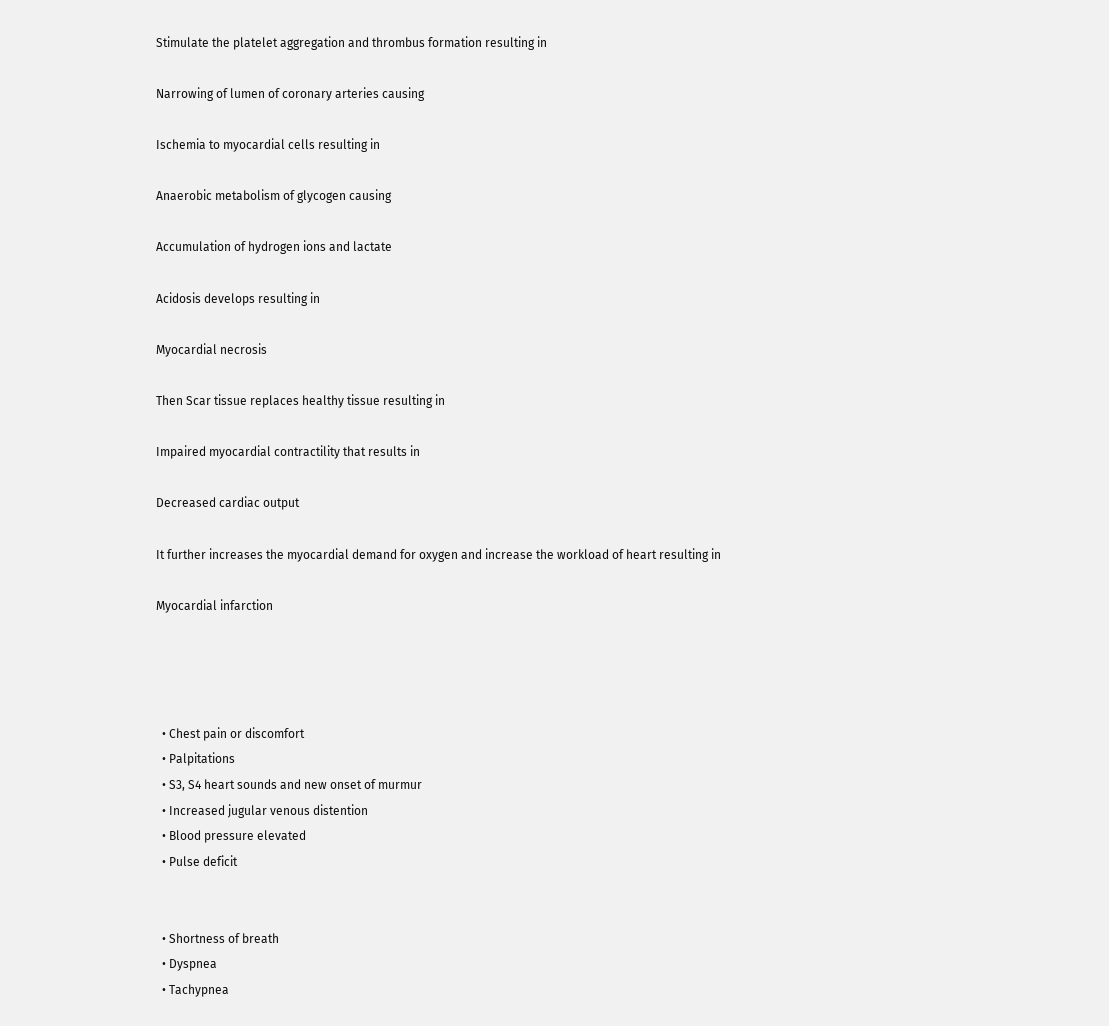Stimulate the platelet aggregation and thrombus formation resulting in

Narrowing of lumen of coronary arteries causing

Ischemia to myocardial cells resulting in

Anaerobic metabolism of glycogen causing

Accumulation of hydrogen ions and lactate

Acidosis develops resulting in

Myocardial necrosis

Then Scar tissue replaces healthy tissue resulting in

Impaired myocardial contractility that results in

Decreased cardiac output

It further increases the myocardial demand for oxygen and increase the workload of heart resulting in

Myocardial infarction




  • Chest pain or discomfort
  • Palpitations
  • S3, S4 heart sounds and new onset of murmur
  • Increased jugular venous distention
  • Blood pressure elevated
  • Pulse deficit


  • Shortness of breath
  • Dyspnea
  • Tachypnea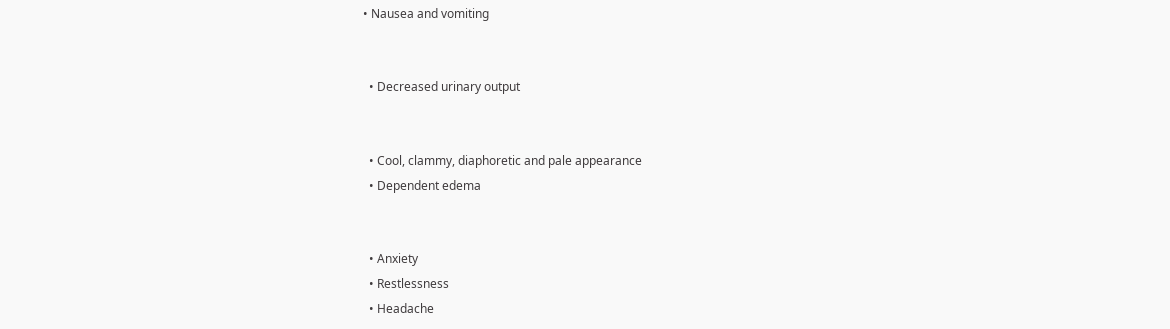• Nausea and vomiting


  • Decreased urinary output


  • Cool, clammy, diaphoretic and pale appearance
  • Dependent edema


  • Anxiety
  • Restlessness
  • Headache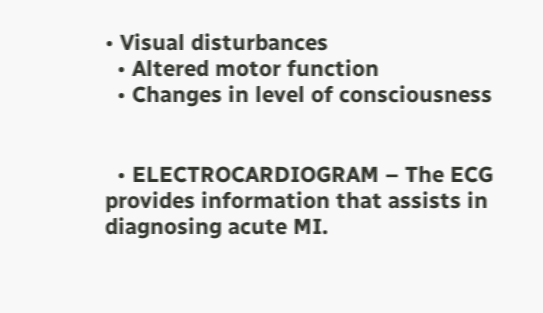• Visual disturbances
  • Altered motor function
  • Changes in level of consciousness


  • ELECTROCARDIOGRAM – The ECG provides information that assists in diagnosing acute MI.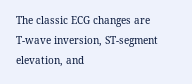The classic ECG changes are T-wave inversion, ST-segment elevation, and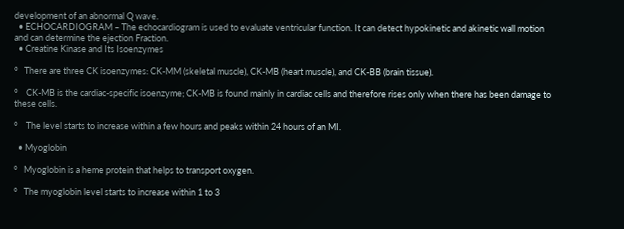development of an abnormal Q wave.
  • ECHOCARDIOGRAM – The echocardiogram is used to evaluate ventricular function. It can detect hypokinetic and akinetic wall motion and can determine the ejection Fraction.
  • Creatine Kinase and Its Isoenzymes

°   There are three CK isoenzymes: CK-MM (skeletal muscle), CK-MB (heart muscle), and CK-BB (brain tissue).

°    CK-MB is the cardiac-specific isoenzyme; CK-MB is found mainly in cardiac cells and therefore rises only when there has been damage to these cells.

°    The level starts to increase within a few hours and peaks within 24 hours of an MI.

  • Myoglobin

°   Myoglobin is a heme protein that helps to transport oxygen.

°   The myoglobin level starts to increase within 1 to 3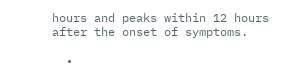hours and peaks within 12 hours after the onset of symptoms.

  •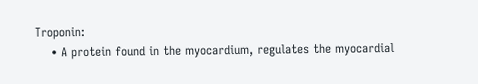Troponin:
    • A protein found in the myocardium, regulates the myocardial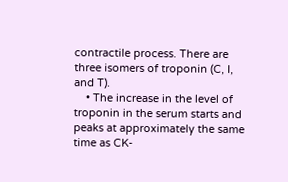contractile process. There are three isomers of troponin (C, I, and T).
    • The increase in the level of troponin in the serum starts and peaks at approximately the same time as CK-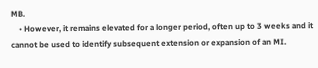MB.
    • However, it remains elevated for a longer period, often up to 3 weeks and it cannot be used to identify subsequent extension or expansion of an MI.